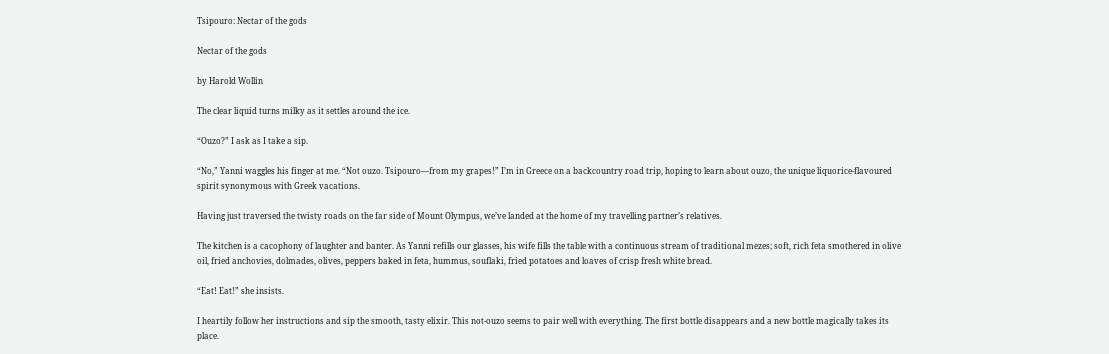Tsipouro: Nectar of the gods

Nectar of the gods

by Harold Wollin

The clear liquid turns milky as it settles around the ice.

“Ouzo?” I ask as I take a sip.

“No,” Yanni waggles his finger at me. “Not ouzo. Tsipouro—from my grapes!” I’m in Greece on a backcountry road trip, hoping to learn about ouzo, the unique liquorice-flavoured spirit synonymous with Greek vacations.

Having just traversed the twisty roads on the far side of Mount Olympus, we’ve landed at the home of my travelling partner’s relatives.

The kitchen is a cacophony of laughter and banter. As Yanni refills our glasses, his wife fills the table with a continuous stream of traditional mezes; soft, rich feta smothered in olive oil, fried anchovies, dolmades, olives, peppers baked in feta, hummus, souflaki, fried potatoes and loaves of crisp fresh white bread.

“Eat! Eat!” she insists.

I heartily follow her instructions and sip the smooth, tasty elixir. This not-ouzo seems to pair well with everything. The first bottle disappears and a new bottle magically takes its place.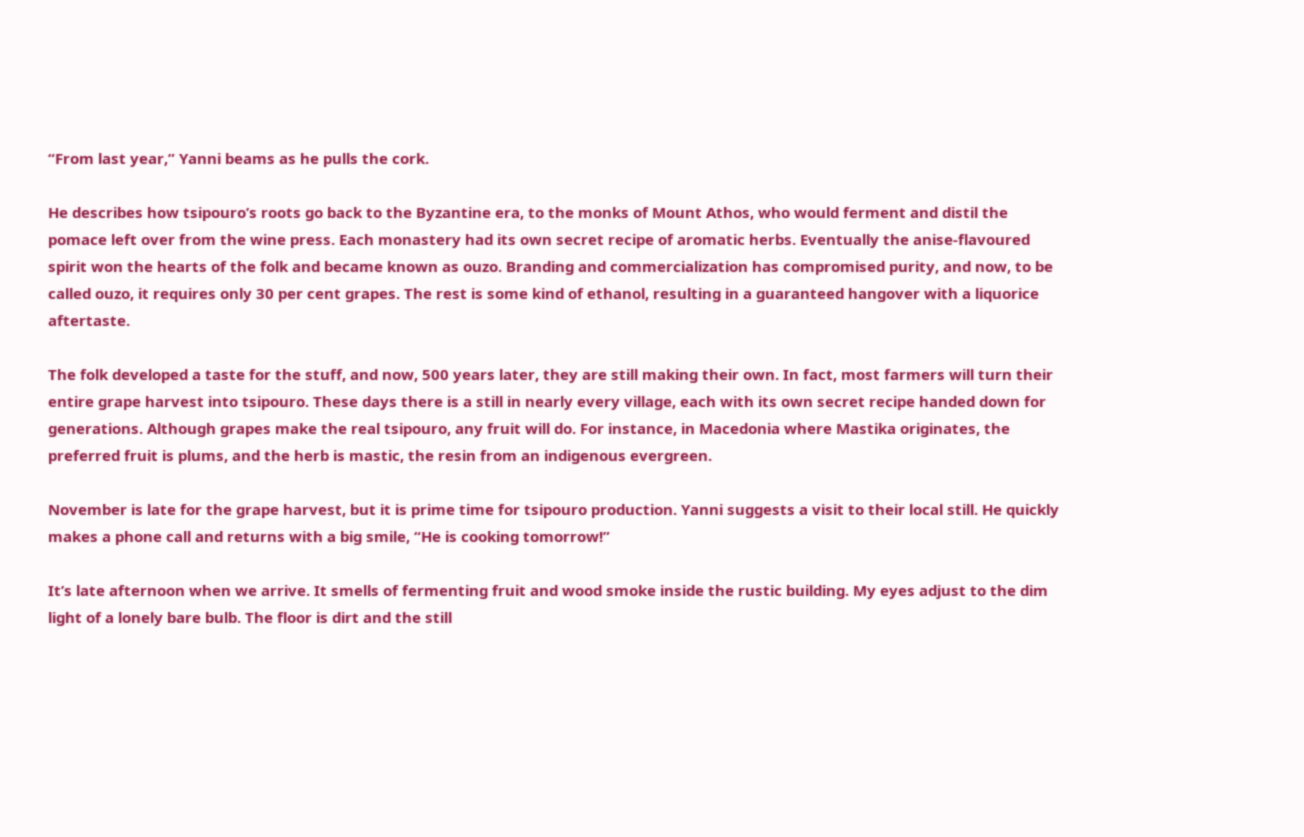“From last year,” Yanni beams as he pulls the cork.

He describes how tsipouro’s roots go back to the Byzantine era, to the monks of Mount Athos, who would ferment and distil the pomace left over from the wine press. Each monastery had its own secret recipe of aromatic herbs. Eventually the anise-flavoured spirit won the hearts of the folk and became known as ouzo. Branding and commercialization has compromised purity, and now, to be called ouzo, it requires only 30 per cent grapes. The rest is some kind of ethanol, resulting in a guaranteed hangover with a liquorice aftertaste.

The folk developed a taste for the stuff, and now, 500 years later, they are still making their own. In fact, most farmers will turn their entire grape harvest into tsipouro. These days there is a still in nearly every village, each with its own secret recipe handed down for generations. Although grapes make the real tsipouro, any fruit will do. For instance, in Macedonia where Mastika originates, the preferred fruit is plums, and the herb is mastic, the resin from an indigenous evergreen.

November is late for the grape harvest, but it is prime time for tsipouro production. Yanni suggests a visit to their local still. He quickly makes a phone call and returns with a big smile, “He is cooking tomorrow!”

It’s late afternoon when we arrive. It smells of fermenting fruit and wood smoke inside the rustic building. My eyes adjust to the dim light of a lonely bare bulb. The floor is dirt and the still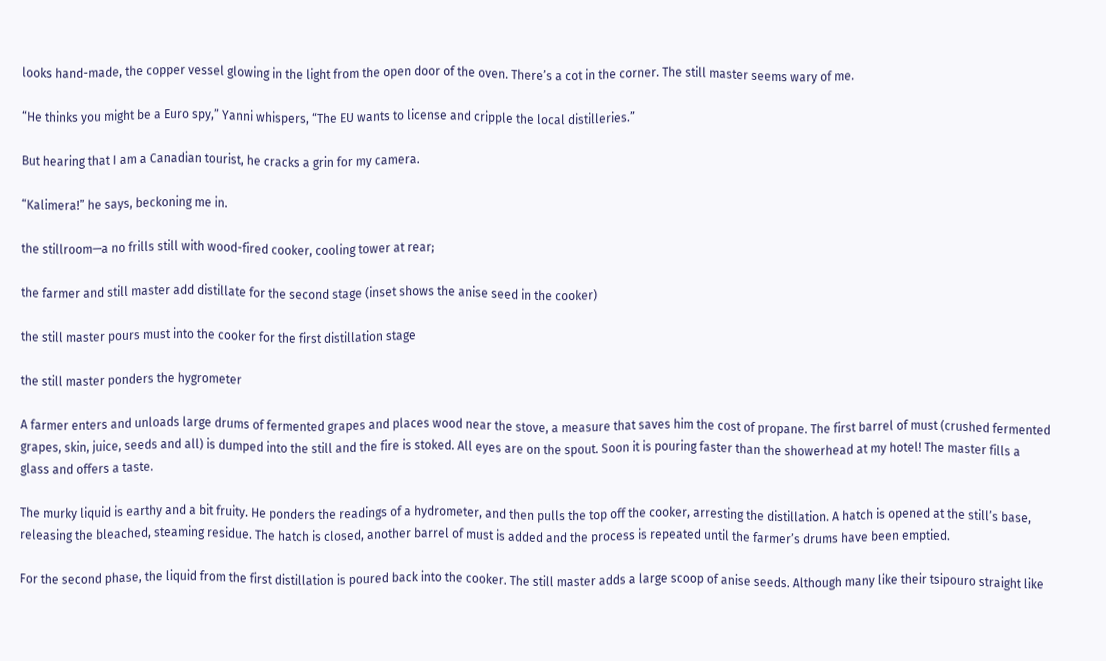looks hand-made, the copper vessel glowing in the light from the open door of the oven. There’s a cot in the corner. The still master seems wary of me.

“He thinks you might be a Euro spy,” Yanni whispers, “The EU wants to license and cripple the local distilleries.”

But hearing that I am a Canadian tourist, he cracks a grin for my camera.

“Kalimera!” he says, beckoning me in.

the stillroom—a no frills still with wood-fired cooker, cooling tower at rear;

the farmer and still master add distillate for the second stage (inset shows the anise seed in the cooker)

the still master pours must into the cooker for the first distillation stage

the still master ponders the hygrometer

A farmer enters and unloads large drums of fermented grapes and places wood near the stove, a measure that saves him the cost of propane. The first barrel of must (crushed fermented grapes, skin, juice, seeds and all) is dumped into the still and the fire is stoked. All eyes are on the spout. Soon it is pouring faster than the showerhead at my hotel! The master fills a glass and offers a taste.

The murky liquid is earthy and a bit fruity. He ponders the readings of a hydrometer, and then pulls the top off the cooker, arresting the distillation. A hatch is opened at the still’s base, releasing the bleached, steaming residue. The hatch is closed, another barrel of must is added and the process is repeated until the farmer’s drums have been emptied.

For the second phase, the liquid from the first distillation is poured back into the cooker. The still master adds a large scoop of anise seeds. Although many like their tsipouro straight like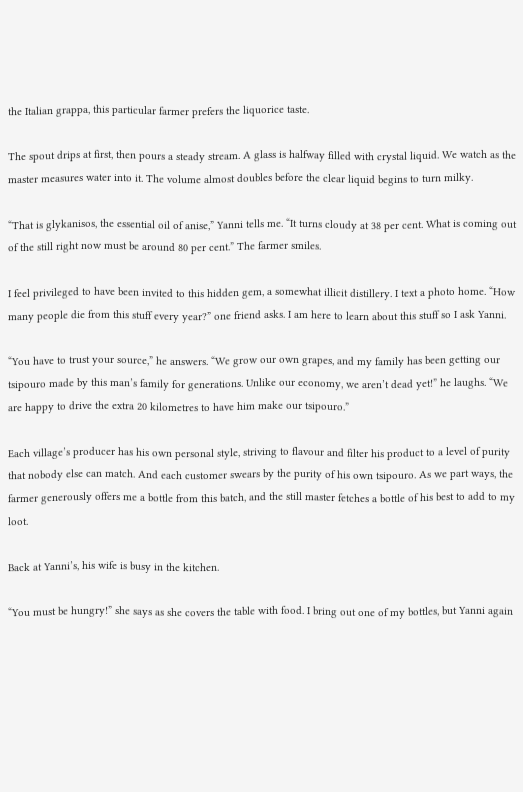the Italian grappa, this particular farmer prefers the liquorice taste.

The spout drips at first, then pours a steady stream. A glass is halfway filled with crystal liquid. We watch as the master measures water into it. The volume almost doubles before the clear liquid begins to turn milky.

“That is glykanisos, the essential oil of anise,” Yanni tells me. “It turns cloudy at 38 per cent. What is coming out of the still right now must be around 80 per cent.” The farmer smiles.

I feel privileged to have been invited to this hidden gem, a somewhat illicit distillery. I text a photo home. “How many people die from this stuff every year?” one friend asks. I am here to learn about this stuff so I ask Yanni.

“You have to trust your source,” he answers. “We grow our own grapes, and my family has been getting our tsipouro made by this man’s family for generations. Unlike our economy, we aren’t dead yet!” he laughs. “We are happy to drive the extra 20 kilometres to have him make our tsipouro.”

Each village’s producer has his own personal style, striving to flavour and filter his product to a level of purity that nobody else can match. And each customer swears by the purity of his own tsipouro. As we part ways, the farmer generously offers me a bottle from this batch, and the still master fetches a bottle of his best to add to my loot.

Back at Yanni’s, his wife is busy in the kitchen.

“You must be hungry!” she says as she covers the table with food. I bring out one of my bottles, but Yanni again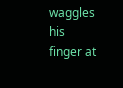waggles his finger at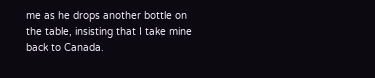me as he drops another bottle on the table, insisting that I take mine back to Canada.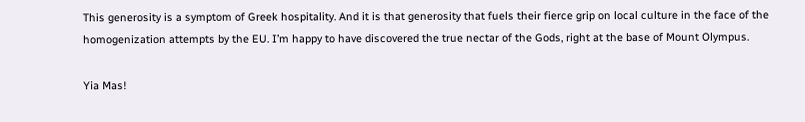This generosity is a symptom of Greek hospitality. And it is that generosity that fuels their fierce grip on local culture in the face of the homogenization attempts by the EU. I’m happy to have discovered the true nectar of the Gods, right at the base of Mount Olympus.

Yia Mas!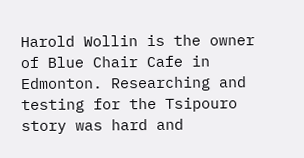Harold Wollin is the owner of Blue Chair Cafe in Edmonton. Researching and testing for the Tsipouro story was hard and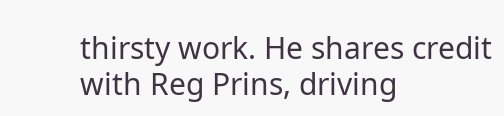thirsty work. He shares credit with Reg Prins, driving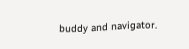buddy and navigator.